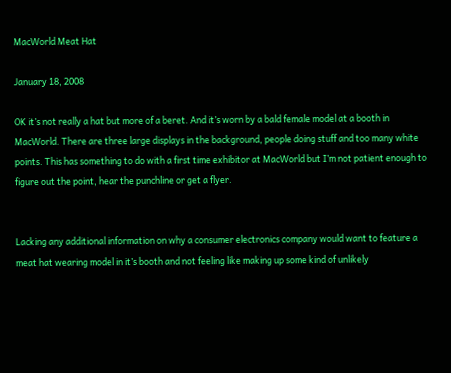MacWorld Meat Hat

January 18, 2008

OK it’s not really a hat but more of a beret. And it’s worn by a bald female model at a booth in MacWorld. There are three large displays in the background, people doing stuff and too many white points. This has something to do with a first time exhibitor at MacWorld but I’m not patient enough to figure out the point, hear the punchline or get a flyer.


Lacking any additional information on why a consumer electronics company would want to feature a meat hat wearing model in it’s booth and not feeling like making up some kind of unlikely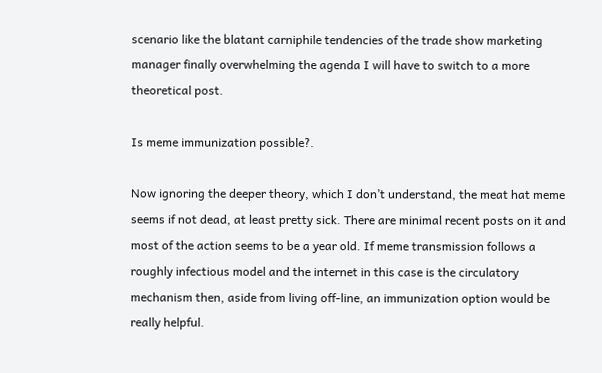scenario like the blatant carniphile tendencies of the trade show marketing manager finally overwhelming the agenda I will have to switch to a more theoretical post.

Is meme immunization possible?.

Now ignoring the deeper theory, which I don’t understand, the meat hat meme seems if not dead, at least pretty sick. There are minimal recent posts on it and most of the action seems to be a year old. If meme transmission follows a roughly infectious model and the internet in this case is the circulatory mechanism then, aside from living off-line, an immunization option would be really helpful.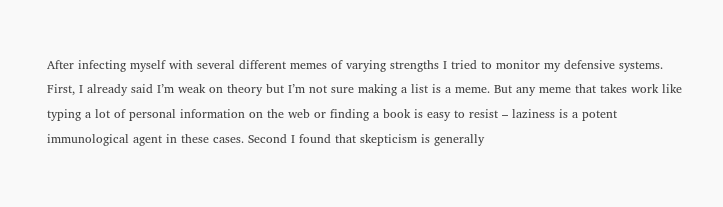After infecting myself with several different memes of varying strengths I tried to monitor my defensive systems. First, I already said I’m weak on theory but I’m not sure making a list is a meme. But any meme that takes work like typing a lot of personal information on the web or finding a book is easy to resist – laziness is a potent immunological agent in these cases. Second I found that skepticism is generally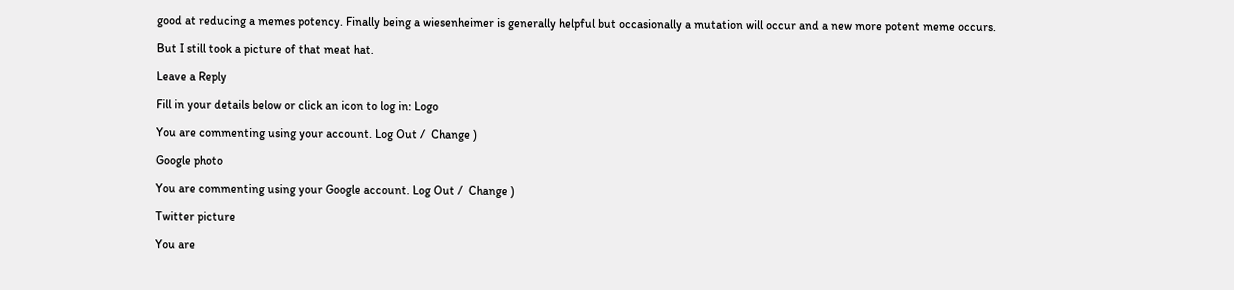good at reducing a memes potency. Finally being a wiesenheimer is generally helpful but occasionally a mutation will occur and a new more potent meme occurs.

But I still took a picture of that meat hat.

Leave a Reply

Fill in your details below or click an icon to log in: Logo

You are commenting using your account. Log Out /  Change )

Google photo

You are commenting using your Google account. Log Out /  Change )

Twitter picture

You are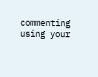commenting using your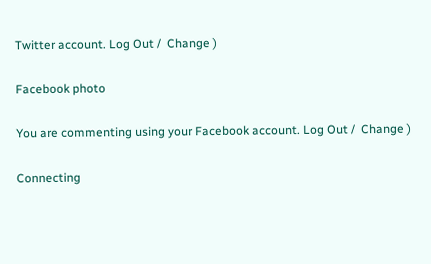Twitter account. Log Out /  Change )

Facebook photo

You are commenting using your Facebook account. Log Out /  Change )

Connecting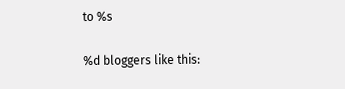to %s

%d bloggers like this: